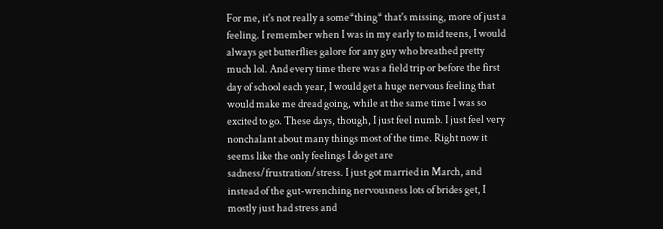For me, it's not really a some*thing* that's missing, more of just a feeling. I remember when I was in my early to mid teens, I would always get butterflies galore for any guy who breathed pretty much lol. And every time there was a field trip or before the first day of school each year, I would get a huge nervous feeling that would make me dread going, while at the same time I was so excited to go. These days, though, I just feel numb. I just feel very nonchalant about many things most of the time. Right now it seems like the only feelings I do get are sadness/frustration/stress. I just got married in March, and instead of the gut-wrenching nervousness lots of brides get, I mostly just had stress and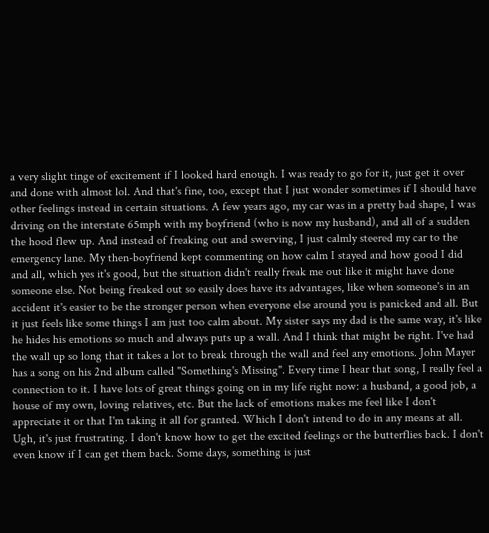a very slight tinge of excitement if I looked hard enough. I was ready to go for it, just get it over and done with almost lol. And that's fine, too, except that I just wonder sometimes if I should have other feelings instead in certain situations. A few years ago, my car was in a pretty bad shape, I was driving on the interstate 65mph with my boyfriend (who is now my husband), and all of a sudden the hood flew up. And instead of freaking out and swerving, I just calmly steered my car to the emergency lane. My then-boyfriend kept commenting on how calm I stayed and how good I did and all, which yes it's good, but the situation didn't really freak me out like it might have done someone else. Not being freaked out so easily does have its advantages, like when someone's in an accident it's easier to be the stronger person when everyone else around you is panicked and all. But it just feels like some things I am just too calm about. My sister says my dad is the same way, it's like he hides his emotions so much and always puts up a wall. And I think that might be right. I've had the wall up so long that it takes a lot to break through the wall and feel any emotions. John Mayer has a song on his 2nd album called "Something's Missing". Every time I hear that song, I really feel a connection to it. I have lots of great things going on in my life right now: a husband, a good job, a house of my own, loving relatives, etc. But the lack of emotions makes me feel like I don't appreciate it or that I'm taking it all for granted. Which I don't intend to do in any means at all. Ugh, it's just frustrating. I don't know how to get the excited feelings or the butterflies back. I don't even know if I can get them back. Some days, something is just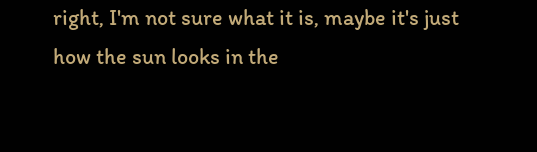right, I'm not sure what it is, maybe it's just how the sun looks in the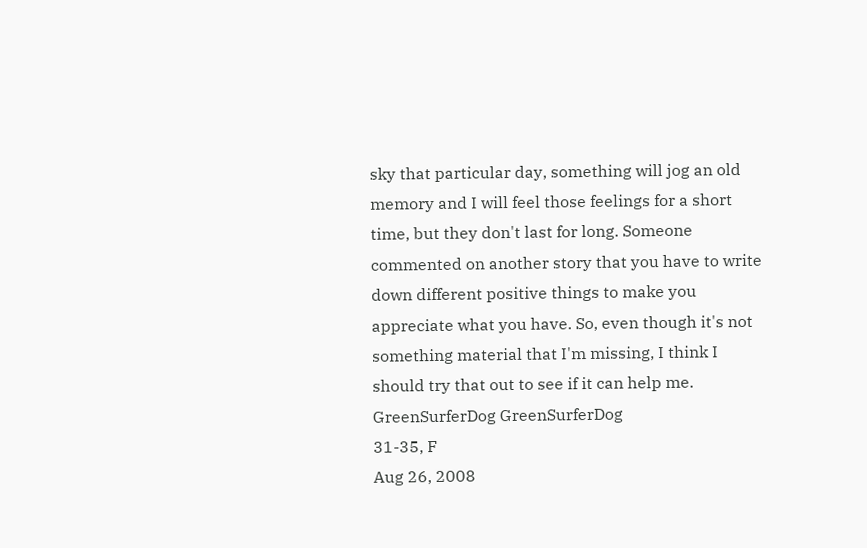sky that particular day, something will jog an old memory and I will feel those feelings for a short time, but they don't last for long. Someone commented on another story that you have to write down different positive things to make you appreciate what you have. So, even though it's not something material that I'm missing, I think I should try that out to see if it can help me.
GreenSurferDog GreenSurferDog
31-35, F
Aug 26, 2008